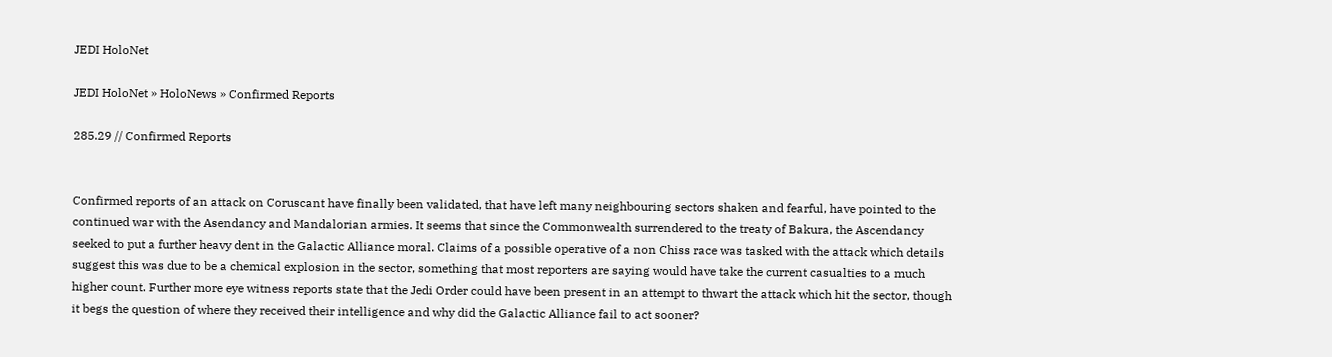JEDI HoloNet

JEDI HoloNet » HoloNews » Confirmed Reports

285.29 // Confirmed Reports


Confirmed reports of an attack on Coruscant have finally been validated, that have left many neighbouring sectors shaken and fearful, have pointed to the continued war with the Asendancy and Mandalorian armies. It seems that since the Commonwealth surrendered to the treaty of Bakura, the Ascendancy seeked to put a further heavy dent in the Galactic Alliance moral. Claims of a possible operative of a non Chiss race was tasked with the attack which details suggest this was due to be a chemical explosion in the sector, something that most reporters are saying would have take the current casualties to a much higher count. Further more eye witness reports state that the Jedi Order could have been present in an attempt to thwart the attack which hit the sector, though it begs the question of where they received their intelligence and why did the Galactic Alliance fail to act sooner?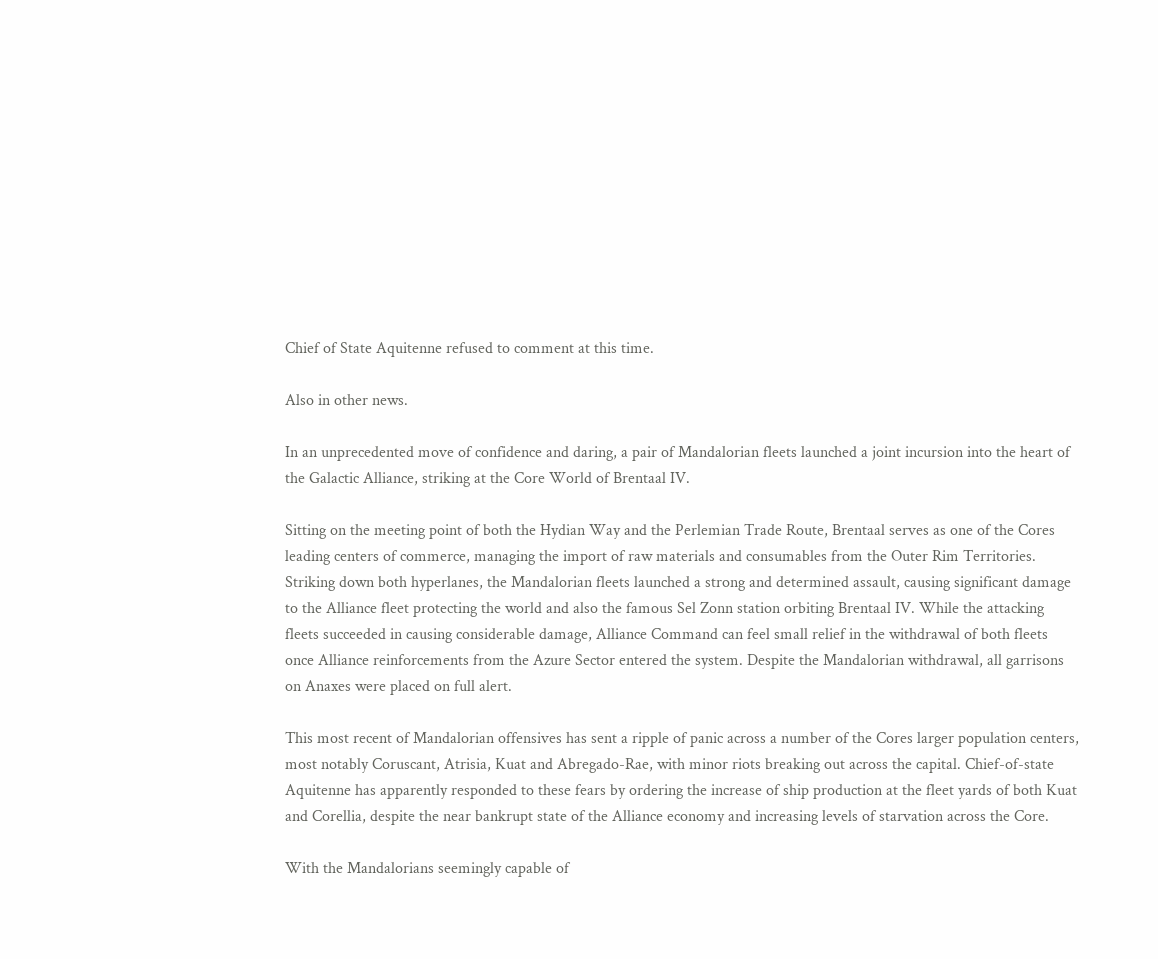Chief of State Aquitenne refused to comment at this time.

Also in other news.

In an unprecedented move of confidence and daring, a pair of Mandalorian fleets launched a joint incursion into the heart of the Galactic Alliance, striking at the Core World of Brentaal IV.

Sitting on the meeting point of both the Hydian Way and the Perlemian Trade Route, Brentaal serves as one of the Cores leading centers of commerce, managing the import of raw materials and consumables from the Outer Rim Territories. Striking down both hyperlanes, the Mandalorian fleets launched a strong and determined assault, causing significant damage to the Alliance fleet protecting the world and also the famous Sel Zonn station orbiting Brentaal IV. While the attacking fleets succeeded in causing considerable damage, Alliance Command can feel small relief in the withdrawal of both fleets once Alliance reinforcements from the Azure Sector entered the system. Despite the Mandalorian withdrawal, all garrisons on Anaxes were placed on full alert.

This most recent of Mandalorian offensives has sent a ripple of panic across a number of the Cores larger population centers, most notably Coruscant, Atrisia, Kuat and Abregado-Rae, with minor riots breaking out across the capital. Chief-of-state Aquitenne has apparently responded to these fears by ordering the increase of ship production at the fleet yards of both Kuat and Corellia, despite the near bankrupt state of the Alliance economy and increasing levels of starvation across the Core.

With the Mandalorians seemingly capable of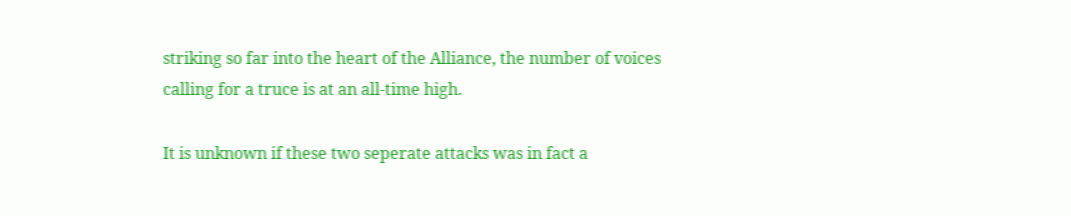striking so far into the heart of the Alliance, the number of voices calling for a truce is at an all-time high.

It is unknown if these two seperate attacks was in fact a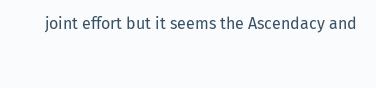joint effort but it seems the Ascendacy and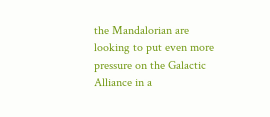the Mandalorian are looking to put even more pressure on the Galactic Alliance in a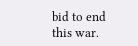bid to end this war.